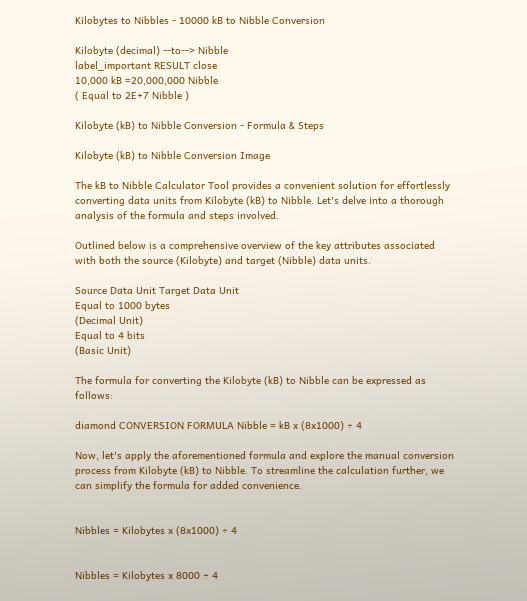Kilobytes to Nibbles - 10000 kB to Nibble Conversion

Kilobyte (decimal) --to--> Nibble
label_important RESULT close
10,000 kB =20,000,000 Nibble
( Equal to 2E+7 Nibble )

Kilobyte (kB) to Nibble Conversion - Formula & Steps

Kilobyte (kB) to Nibble Conversion Image

The kB to Nibble Calculator Tool provides a convenient solution for effortlessly converting data units from Kilobyte (kB) to Nibble. Let's delve into a thorough analysis of the formula and steps involved.

Outlined below is a comprehensive overview of the key attributes associated with both the source (Kilobyte) and target (Nibble) data units.

Source Data Unit Target Data Unit
Equal to 1000 bytes
(Decimal Unit)
Equal to 4 bits
(Basic Unit)

The formula for converting the Kilobyte (kB) to Nibble can be expressed as follows:

diamond CONVERSION FORMULA Nibble = kB x (8x1000) ÷ 4

Now, let's apply the aforementioned formula and explore the manual conversion process from Kilobyte (kB) to Nibble. To streamline the calculation further, we can simplify the formula for added convenience.


Nibbles = Kilobytes x (8x1000) ÷ 4


Nibbles = Kilobytes x 8000 ÷ 4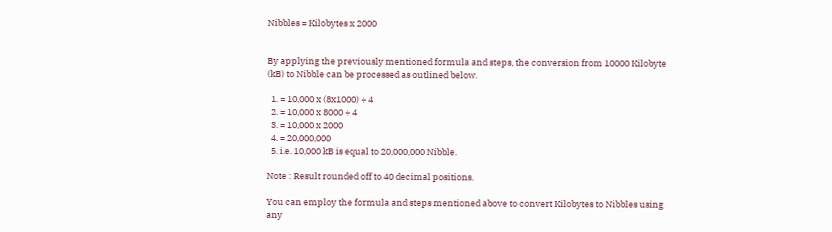Nibbles = Kilobytes x 2000


By applying the previously mentioned formula and steps, the conversion from 10000 Kilobyte (kB) to Nibble can be processed as outlined below.

  1. = 10,000 x (8x1000) ÷ 4
  2. = 10,000 x 8000 ÷ 4
  3. = 10,000 x 2000
  4. = 20,000,000
  5. i.e. 10,000 kB is equal to 20,000,000 Nibble.

Note : Result rounded off to 40 decimal positions.

You can employ the formula and steps mentioned above to convert Kilobytes to Nibbles using any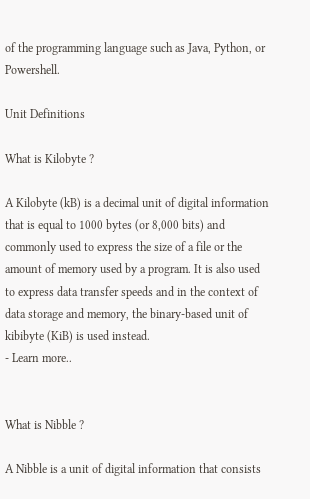of the programming language such as Java, Python, or Powershell.

Unit Definitions

What is Kilobyte ?

A Kilobyte (kB) is a decimal unit of digital information that is equal to 1000 bytes (or 8,000 bits) and commonly used to express the size of a file or the amount of memory used by a program. It is also used to express data transfer speeds and in the context of data storage and memory, the binary-based unit of kibibyte (KiB) is used instead.
- Learn more..


What is Nibble ?

A Nibble is a unit of digital information that consists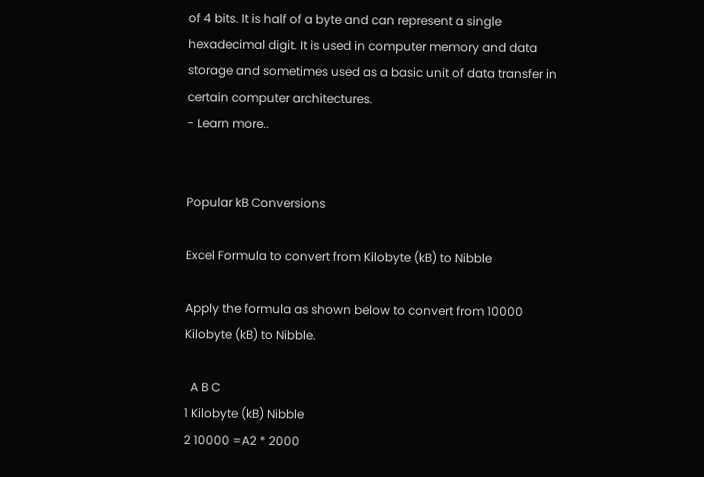of 4 bits. It is half of a byte and can represent a single hexadecimal digit. It is used in computer memory and data storage and sometimes used as a basic unit of data transfer in certain computer architectures.
- Learn more..


Popular kB Conversions

Excel Formula to convert from Kilobyte (kB) to Nibble

Apply the formula as shown below to convert from 10000 Kilobyte (kB) to Nibble.

  A B C
1 Kilobyte (kB) Nibble
2 10000 =A2 * 2000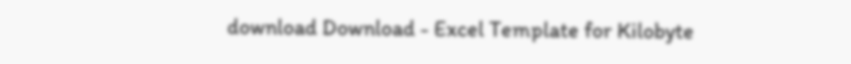download Download - Excel Template for Kilobyte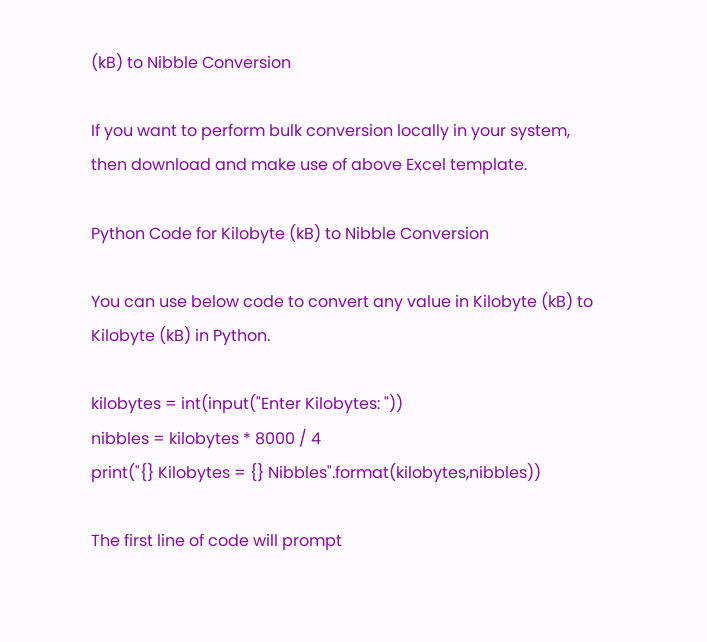(kB) to Nibble Conversion

If you want to perform bulk conversion locally in your system, then download and make use of above Excel template.

Python Code for Kilobyte (kB) to Nibble Conversion

You can use below code to convert any value in Kilobyte (kB) to Kilobyte (kB) in Python.

kilobytes = int(input("Enter Kilobytes: "))
nibbles = kilobytes * 8000 / 4
print("{} Kilobytes = {} Nibbles".format(kilobytes,nibbles))

The first line of code will prompt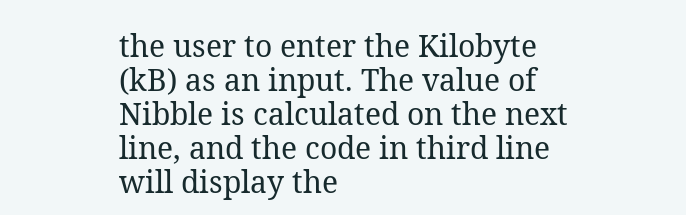the user to enter the Kilobyte (kB) as an input. The value of Nibble is calculated on the next line, and the code in third line will display the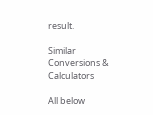result.

Similar Conversions & Calculators

All below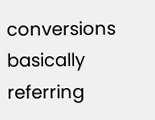conversions basically referring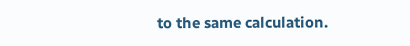to the same calculation.